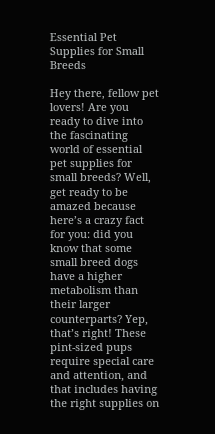Essential Pet Supplies for Small Breeds

Hey there, fellow pet lovers! Are you ready to dive into the fascinating world of essential pet supplies for small breeds? Well, get ready to be amazed because here’s a crazy fact for you: did you know that some small breed dogs have a higher metabolism than their larger counterparts? Yep, that’s right! These pint-sized pups require special care and attention, and that includes having the right supplies on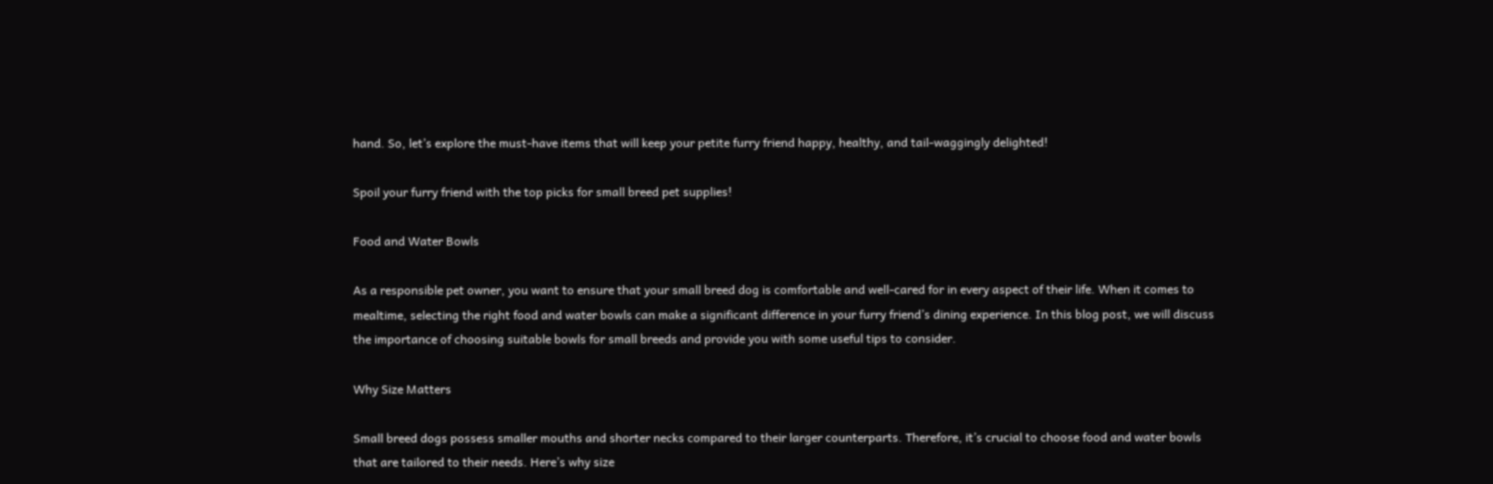hand. So, let’s explore the must-have items that will keep your petite furry friend happy, healthy, and tail-waggingly delighted!

Spoil your furry friend with the top picks for small breed pet supplies!

Food and Water Bowls

As a responsible pet owner, you want to ensure that your small breed dog is comfortable and well-cared for in every aspect of their life. When it comes to mealtime, selecting the right food and water bowls can make a significant difference in your furry friend’s dining experience. In this blog post, we will discuss the importance of choosing suitable bowls for small breeds and provide you with some useful tips to consider.

Why Size Matters

Small breed dogs possess smaller mouths and shorter necks compared to their larger counterparts. Therefore, it’s crucial to choose food and water bowls that are tailored to their needs. Here’s why size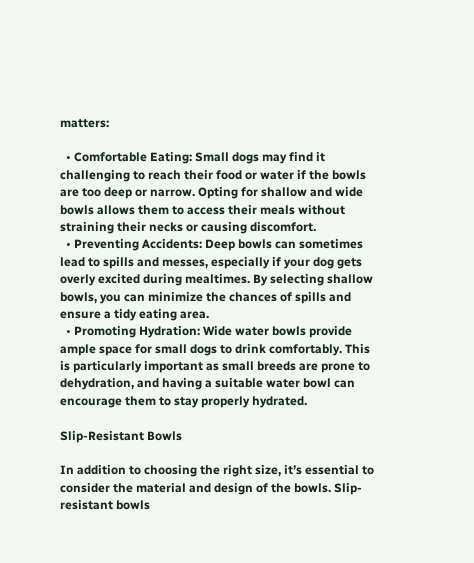matters:

  • Comfortable Eating: Small dogs may find it challenging to reach their food or water if the bowls are too deep or narrow. Opting for shallow and wide bowls allows them to access their meals without straining their necks or causing discomfort.
  • Preventing Accidents: Deep bowls can sometimes lead to spills and messes, especially if your dog gets overly excited during mealtimes. By selecting shallow bowls, you can minimize the chances of spills and ensure a tidy eating area.
  • Promoting Hydration: Wide water bowls provide ample space for small dogs to drink comfortably. This is particularly important as small breeds are prone to dehydration, and having a suitable water bowl can encourage them to stay properly hydrated.

Slip-Resistant Bowls

In addition to choosing the right size, it’s essential to consider the material and design of the bowls. Slip-resistant bowls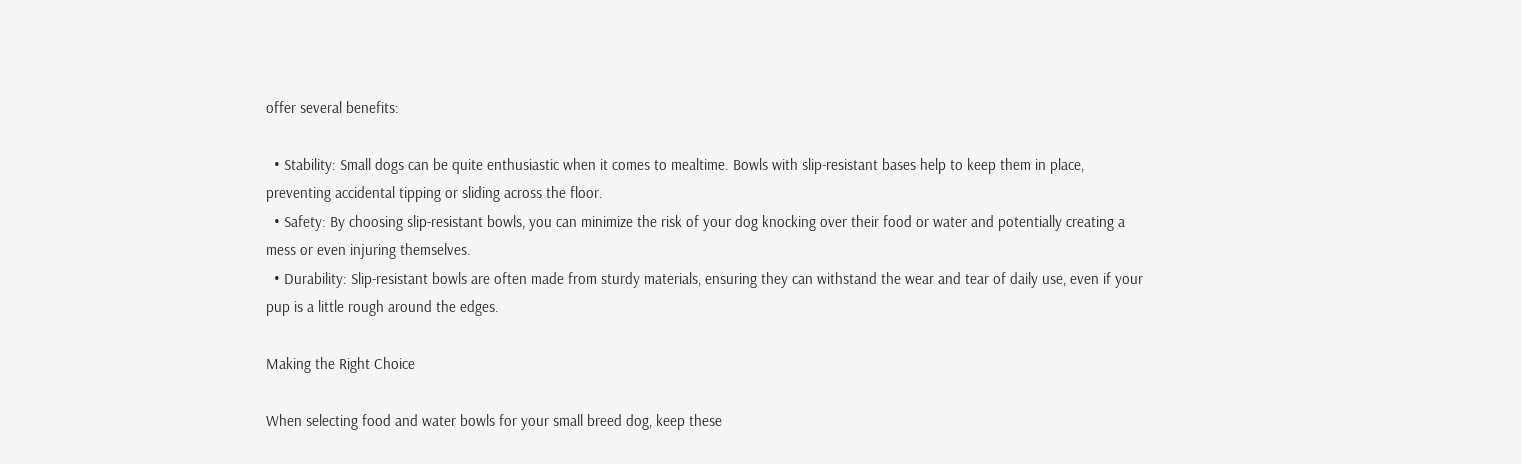offer several benefits:

  • Stability: Small dogs can be quite enthusiastic when it comes to mealtime. Bowls with slip-resistant bases help to keep them in place, preventing accidental tipping or sliding across the floor.
  • Safety: By choosing slip-resistant bowls, you can minimize the risk of your dog knocking over their food or water and potentially creating a mess or even injuring themselves.
  • Durability: Slip-resistant bowls are often made from sturdy materials, ensuring they can withstand the wear and tear of daily use, even if your pup is a little rough around the edges.

Making the Right Choice

When selecting food and water bowls for your small breed dog, keep these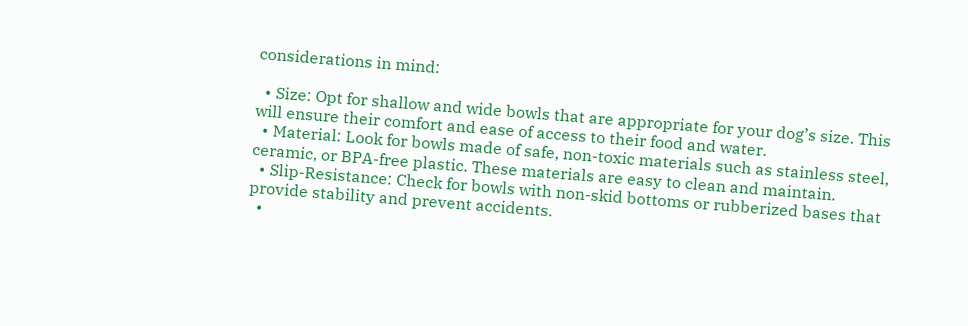considerations in mind:

  • Size: Opt for shallow and wide bowls that are appropriate for your dog’s size. This will ensure their comfort and ease of access to their food and water.
  • Material: Look for bowls made of safe, non-toxic materials such as stainless steel, ceramic, or BPA-free plastic. These materials are easy to clean and maintain.
  • Slip-Resistance: Check for bowls with non-skid bottoms or rubberized bases that provide stability and prevent accidents.
  •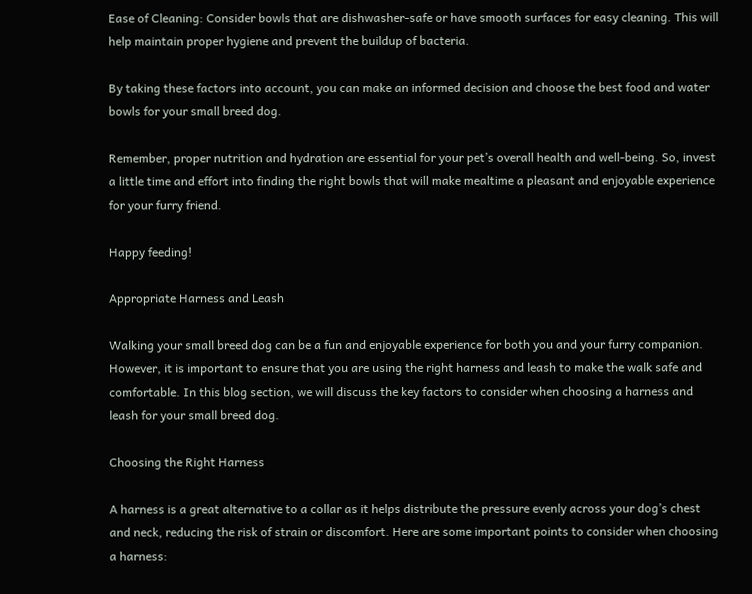Ease of Cleaning: Consider bowls that are dishwasher-safe or have smooth surfaces for easy cleaning. This will help maintain proper hygiene and prevent the buildup of bacteria.

By taking these factors into account, you can make an informed decision and choose the best food and water bowls for your small breed dog.

Remember, proper nutrition and hydration are essential for your pet’s overall health and well-being. So, invest a little time and effort into finding the right bowls that will make mealtime a pleasant and enjoyable experience for your furry friend.

Happy feeding!

Appropriate Harness and Leash

Walking your small breed dog can be a fun and enjoyable experience for both you and your furry companion. However, it is important to ensure that you are using the right harness and leash to make the walk safe and comfortable. In this blog section, we will discuss the key factors to consider when choosing a harness and leash for your small breed dog.

Choosing the Right Harness

A harness is a great alternative to a collar as it helps distribute the pressure evenly across your dog’s chest and neck, reducing the risk of strain or discomfort. Here are some important points to consider when choosing a harness: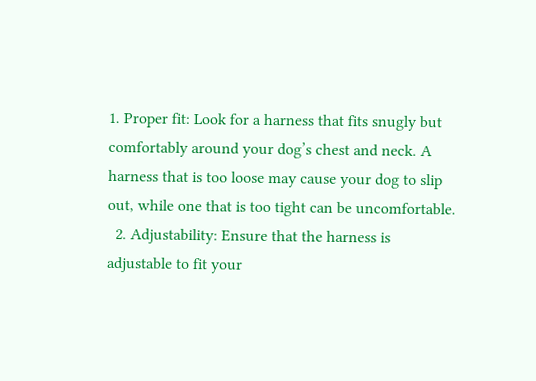1. Proper fit: Look for a harness that fits snugly but comfortably around your dog’s chest and neck. A harness that is too loose may cause your dog to slip out, while one that is too tight can be uncomfortable.
  2. Adjustability: Ensure that the harness is adjustable to fit your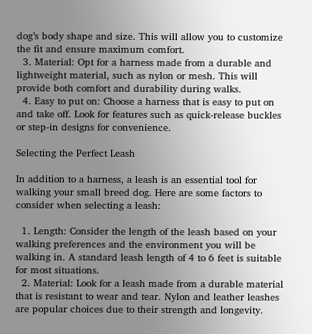dog’s body shape and size. This will allow you to customize the fit and ensure maximum comfort.
  3. Material: Opt for a harness made from a durable and lightweight material, such as nylon or mesh. This will provide both comfort and durability during walks.
  4. Easy to put on: Choose a harness that is easy to put on and take off. Look for features such as quick-release buckles or step-in designs for convenience.

Selecting the Perfect Leash

In addition to a harness, a leash is an essential tool for walking your small breed dog. Here are some factors to consider when selecting a leash:

  1. Length: Consider the length of the leash based on your walking preferences and the environment you will be walking in. A standard leash length of 4 to 6 feet is suitable for most situations.
  2. Material: Look for a leash made from a durable material that is resistant to wear and tear. Nylon and leather leashes are popular choices due to their strength and longevity.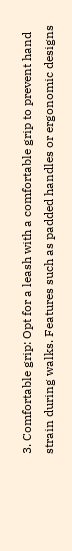3. Comfortable grip: Opt for a leash with a comfortable grip to prevent hand strain during walks. Features such as padded handles or ergonomic designs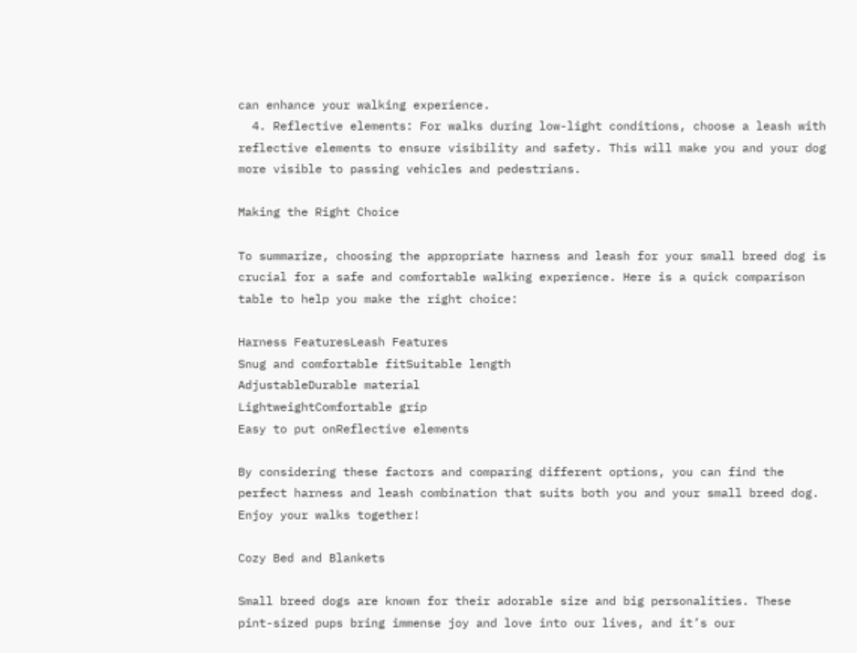can enhance your walking experience.
  4. Reflective elements: For walks during low-light conditions, choose a leash with reflective elements to ensure visibility and safety. This will make you and your dog more visible to passing vehicles and pedestrians.

Making the Right Choice

To summarize, choosing the appropriate harness and leash for your small breed dog is crucial for a safe and comfortable walking experience. Here is a quick comparison table to help you make the right choice:

Harness FeaturesLeash Features
Snug and comfortable fitSuitable length
AdjustableDurable material
LightweightComfortable grip
Easy to put onReflective elements

By considering these factors and comparing different options, you can find the perfect harness and leash combination that suits both you and your small breed dog. Enjoy your walks together!

Cozy Bed and Blankets

Small breed dogs are known for their adorable size and big personalities. These pint-sized pups bring immense joy and love into our lives, and it’s our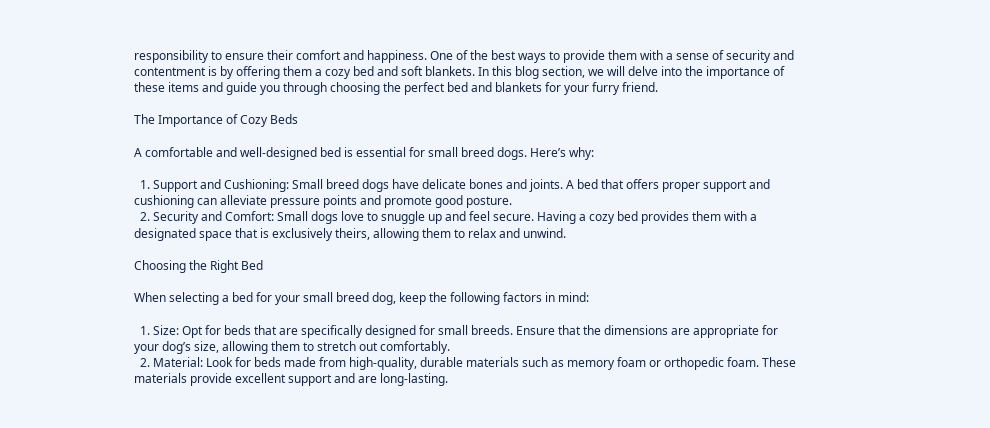responsibility to ensure their comfort and happiness. One of the best ways to provide them with a sense of security and contentment is by offering them a cozy bed and soft blankets. In this blog section, we will delve into the importance of these items and guide you through choosing the perfect bed and blankets for your furry friend.

The Importance of Cozy Beds

A comfortable and well-designed bed is essential for small breed dogs. Here’s why:

  1. Support and Cushioning: Small breed dogs have delicate bones and joints. A bed that offers proper support and cushioning can alleviate pressure points and promote good posture.
  2. Security and Comfort: Small dogs love to snuggle up and feel secure. Having a cozy bed provides them with a designated space that is exclusively theirs, allowing them to relax and unwind.

Choosing the Right Bed

When selecting a bed for your small breed dog, keep the following factors in mind:

  1. Size: Opt for beds that are specifically designed for small breeds. Ensure that the dimensions are appropriate for your dog’s size, allowing them to stretch out comfortably.
  2. Material: Look for beds made from high-quality, durable materials such as memory foam or orthopedic foam. These materials provide excellent support and are long-lasting.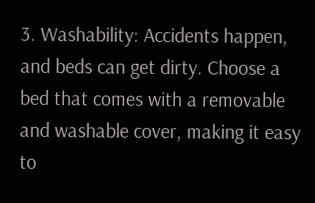3. Washability: Accidents happen, and beds can get dirty. Choose a bed that comes with a removable and washable cover, making it easy to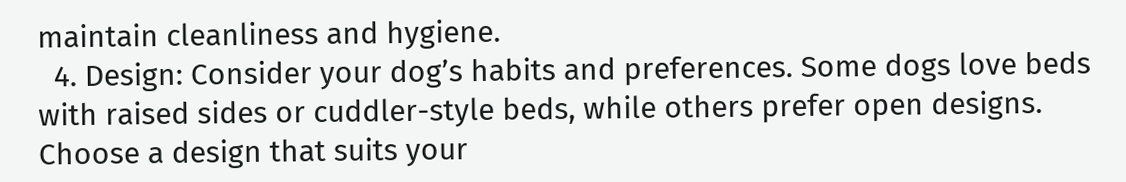maintain cleanliness and hygiene.
  4. Design: Consider your dog’s habits and preferences. Some dogs love beds with raised sides or cuddler-style beds, while others prefer open designs. Choose a design that suits your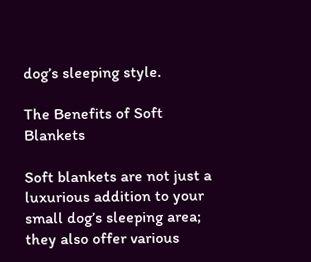dog’s sleeping style.

The Benefits of Soft Blankets

Soft blankets are not just a luxurious addition to your small dog’s sleeping area; they also offer various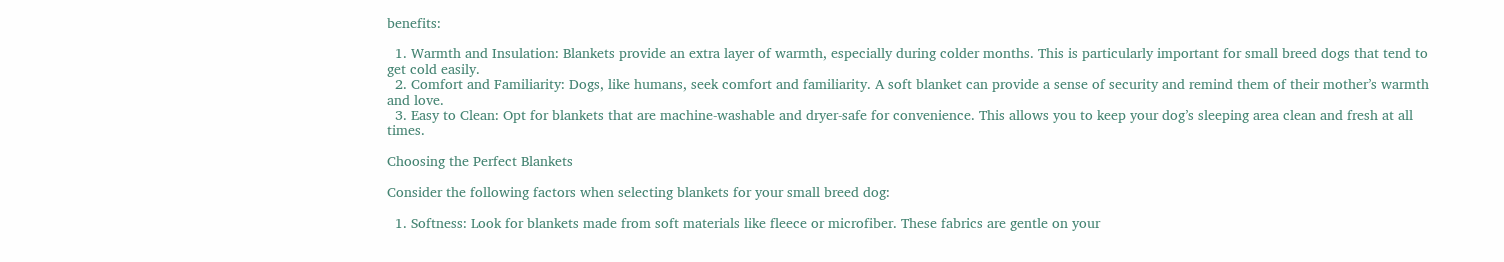benefits:

  1. Warmth and Insulation: Blankets provide an extra layer of warmth, especially during colder months. This is particularly important for small breed dogs that tend to get cold easily.
  2. Comfort and Familiarity: Dogs, like humans, seek comfort and familiarity. A soft blanket can provide a sense of security and remind them of their mother’s warmth and love.
  3. Easy to Clean: Opt for blankets that are machine-washable and dryer-safe for convenience. This allows you to keep your dog’s sleeping area clean and fresh at all times.

Choosing the Perfect Blankets

Consider the following factors when selecting blankets for your small breed dog:

  1. Softness: Look for blankets made from soft materials like fleece or microfiber. These fabrics are gentle on your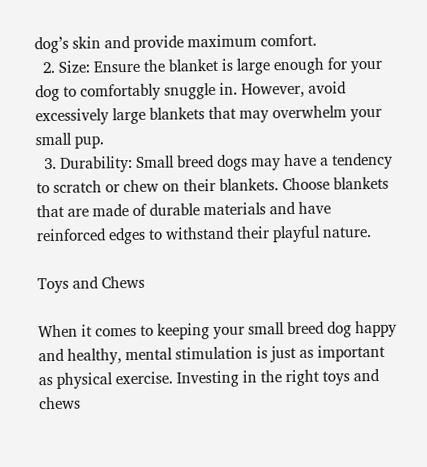dog’s skin and provide maximum comfort.
  2. Size: Ensure the blanket is large enough for your dog to comfortably snuggle in. However, avoid excessively large blankets that may overwhelm your small pup.
  3. Durability: Small breed dogs may have a tendency to scratch or chew on their blankets. Choose blankets that are made of durable materials and have reinforced edges to withstand their playful nature.

Toys and Chews

When it comes to keeping your small breed dog happy and healthy, mental stimulation is just as important as physical exercise. Investing in the right toys and chews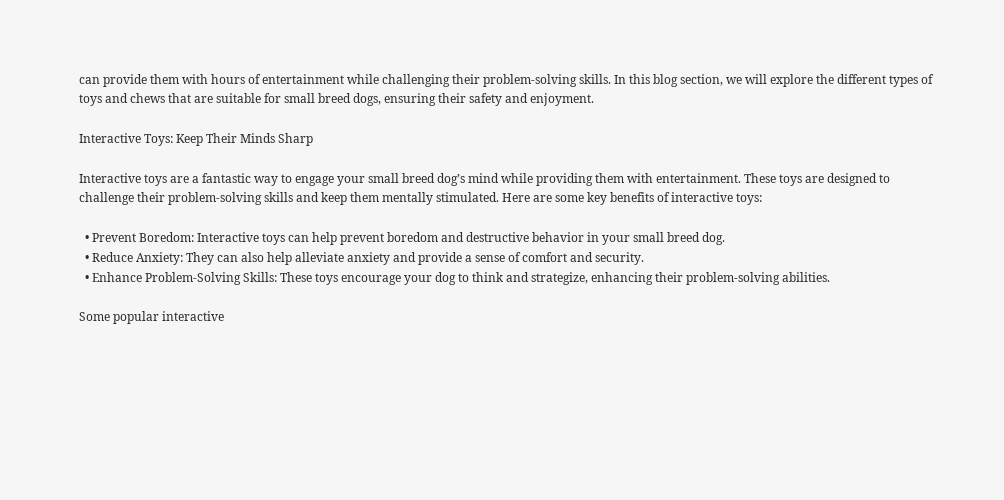can provide them with hours of entertainment while challenging their problem-solving skills. In this blog section, we will explore the different types of toys and chews that are suitable for small breed dogs, ensuring their safety and enjoyment.

Interactive Toys: Keep Their Minds Sharp

Interactive toys are a fantastic way to engage your small breed dog’s mind while providing them with entertainment. These toys are designed to challenge their problem-solving skills and keep them mentally stimulated. Here are some key benefits of interactive toys:

  • Prevent Boredom: Interactive toys can help prevent boredom and destructive behavior in your small breed dog.
  • Reduce Anxiety: They can also help alleviate anxiety and provide a sense of comfort and security.
  • Enhance Problem-Solving Skills: These toys encourage your dog to think and strategize, enhancing their problem-solving abilities.

Some popular interactive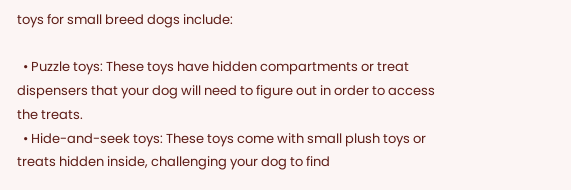toys for small breed dogs include:

  • Puzzle toys: These toys have hidden compartments or treat dispensers that your dog will need to figure out in order to access the treats.
  • Hide-and-seek toys: These toys come with small plush toys or treats hidden inside, challenging your dog to find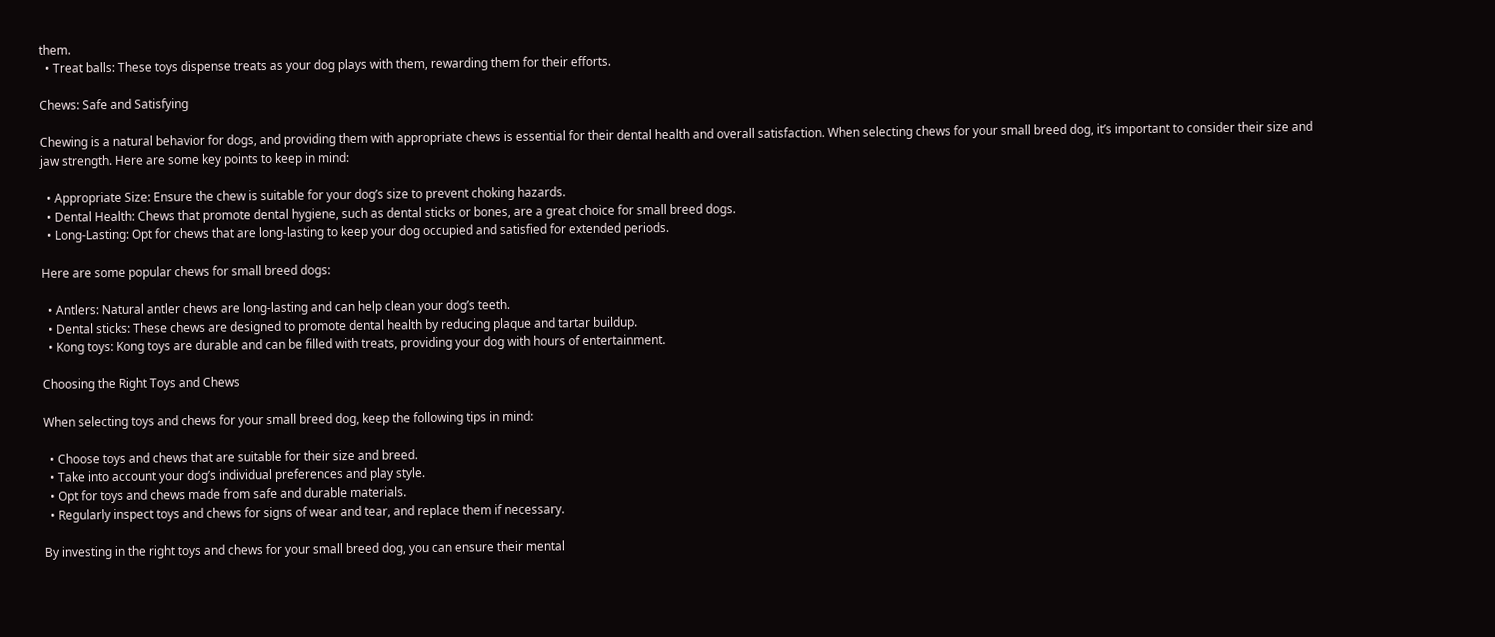them.
  • Treat balls: These toys dispense treats as your dog plays with them, rewarding them for their efforts.

Chews: Safe and Satisfying

Chewing is a natural behavior for dogs, and providing them with appropriate chews is essential for their dental health and overall satisfaction. When selecting chews for your small breed dog, it’s important to consider their size and jaw strength. Here are some key points to keep in mind:

  • Appropriate Size: Ensure the chew is suitable for your dog’s size to prevent choking hazards.
  • Dental Health: Chews that promote dental hygiene, such as dental sticks or bones, are a great choice for small breed dogs.
  • Long-Lasting: Opt for chews that are long-lasting to keep your dog occupied and satisfied for extended periods.

Here are some popular chews for small breed dogs:

  • Antlers: Natural antler chews are long-lasting and can help clean your dog’s teeth.
  • Dental sticks: These chews are designed to promote dental health by reducing plaque and tartar buildup.
  • Kong toys: Kong toys are durable and can be filled with treats, providing your dog with hours of entertainment.

Choosing the Right Toys and Chews

When selecting toys and chews for your small breed dog, keep the following tips in mind:

  • Choose toys and chews that are suitable for their size and breed.
  • Take into account your dog’s individual preferences and play style.
  • Opt for toys and chews made from safe and durable materials.
  • Regularly inspect toys and chews for signs of wear and tear, and replace them if necessary.

By investing in the right toys and chews for your small breed dog, you can ensure their mental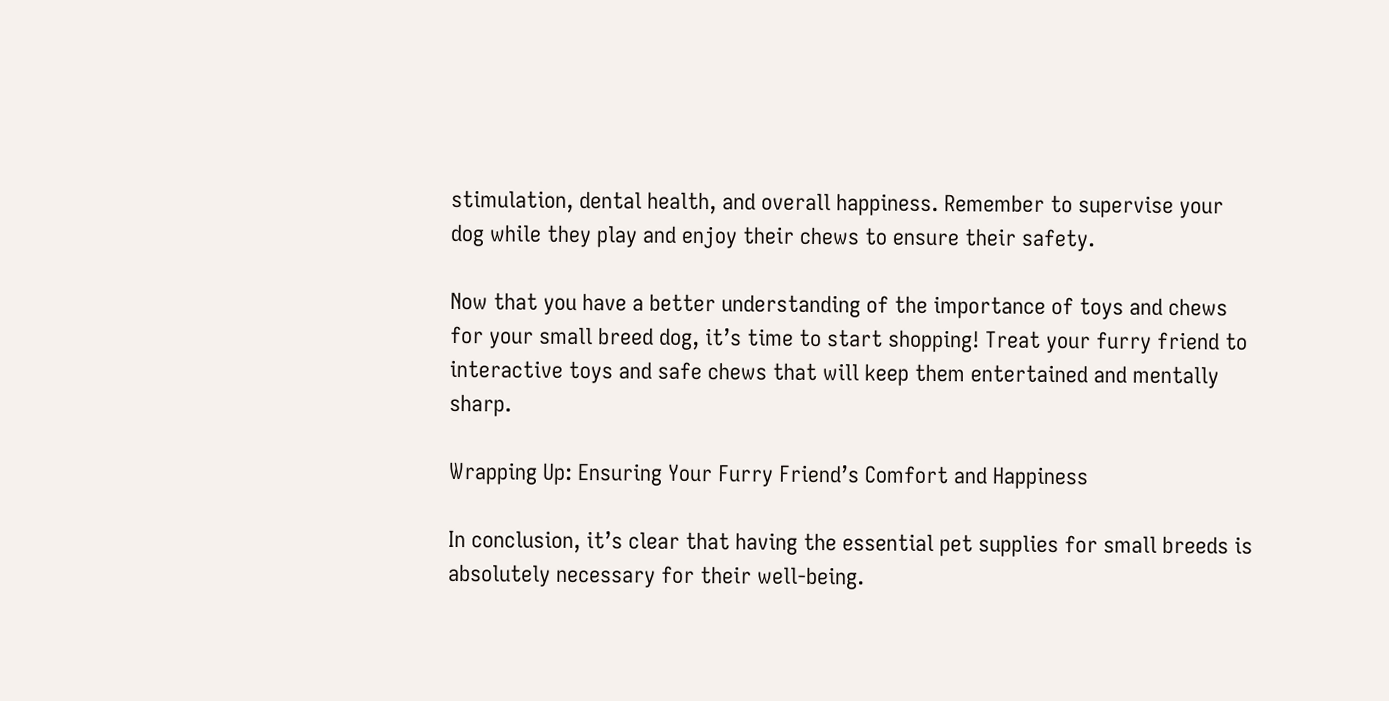stimulation, dental health, and overall happiness. Remember to supervise your dog while they play and enjoy their chews to ensure their safety.

Now that you have a better understanding of the importance of toys and chews for your small breed dog, it’s time to start shopping! Treat your furry friend to interactive toys and safe chews that will keep them entertained and mentally sharp.

Wrapping Up: Ensuring Your Furry Friend’s Comfort and Happiness

In conclusion, it’s clear that having the essential pet supplies for small breeds is absolutely necessary for their well-being.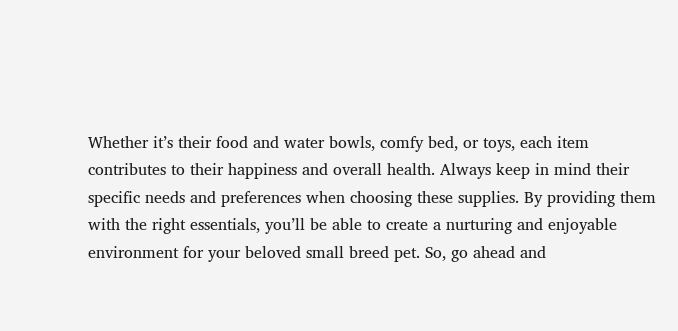Whether it’s their food and water bowls, comfy bed, or toys, each item contributes to their happiness and overall health. Always keep in mind their specific needs and preferences when choosing these supplies. By providing them with the right essentials, you’ll be able to create a nurturing and enjoyable environment for your beloved small breed pet. So, go ahead and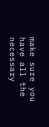make sure you have all the necessary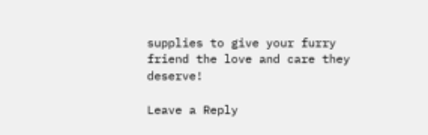supplies to give your furry friend the love and care they deserve!

Leave a Reply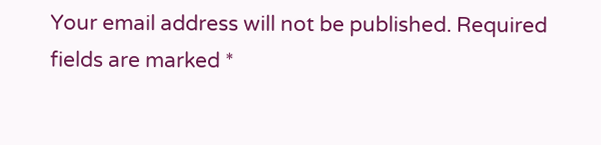Your email address will not be published. Required fields are marked *